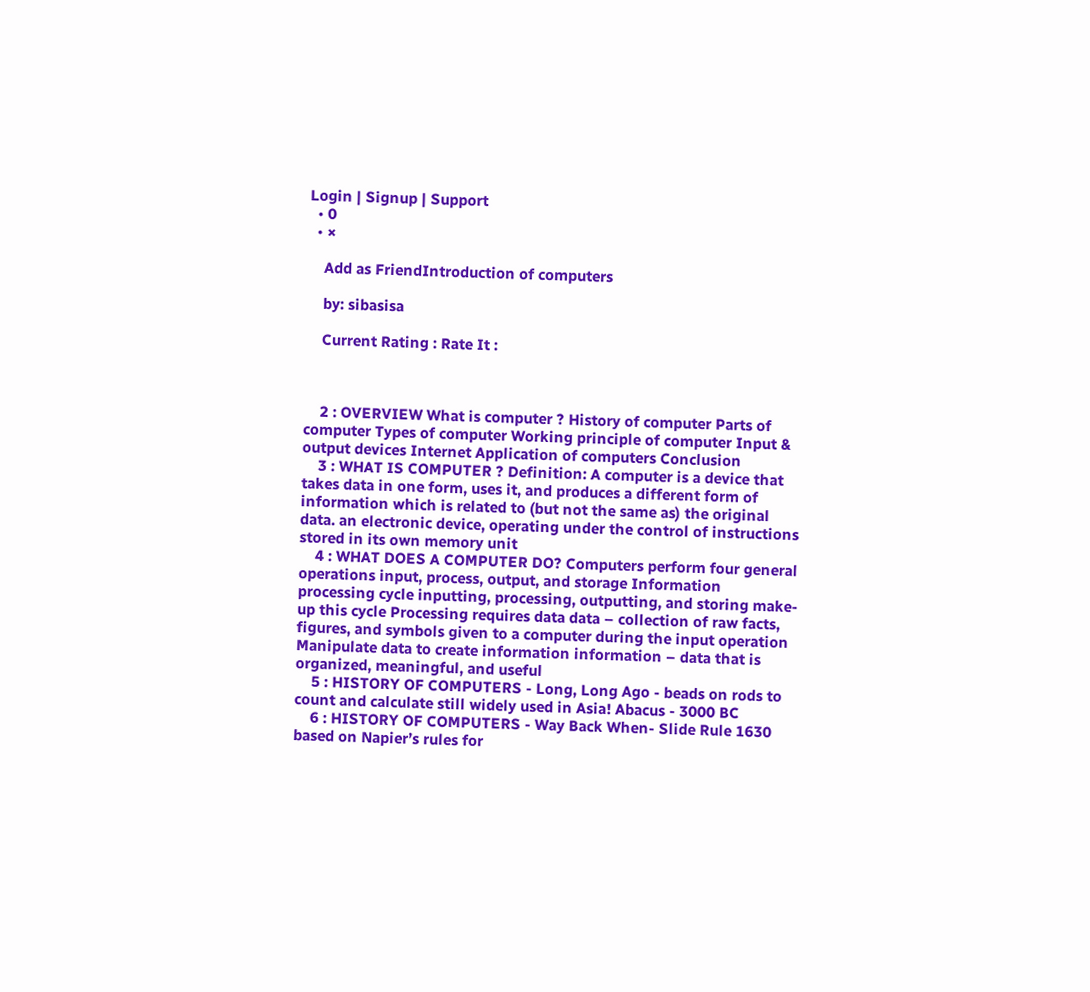Login | Signup | Support
  • 0
  • ×

    Add as FriendIntroduction of computers

    by: sibasisa

    Current Rating : Rate It :



    2 : OVERVIEW What is computer ? History of computer Parts of computer Types of computer Working principle of computer Input & output devices Internet Application of computers Conclusion
    3 : WHAT IS COMPUTER ? Definition: A computer is a device that takes data in one form, uses it, and produces a different form of information which is related to (but not the same as) the original data. an electronic device, operating under the control of instructions stored in its own memory unit
    4 : WHAT DOES A COMPUTER DO? Computers perform four general operations input, process, output, and storage Information processing cycle inputting, processing, outputting, and storing make-up this cycle Processing requires data data – collection of raw facts, figures, and symbols given to a computer during the input operation Manipulate data to create information information – data that is organized, meaningful, and useful
    5 : HISTORY OF COMPUTERS - Long, Long Ago - beads on rods to count and calculate still widely used in Asia! Abacus - 3000 BC
    6 : HISTORY OF COMPUTERS - Way Back When- Slide Rule 1630 based on Napier’s rules for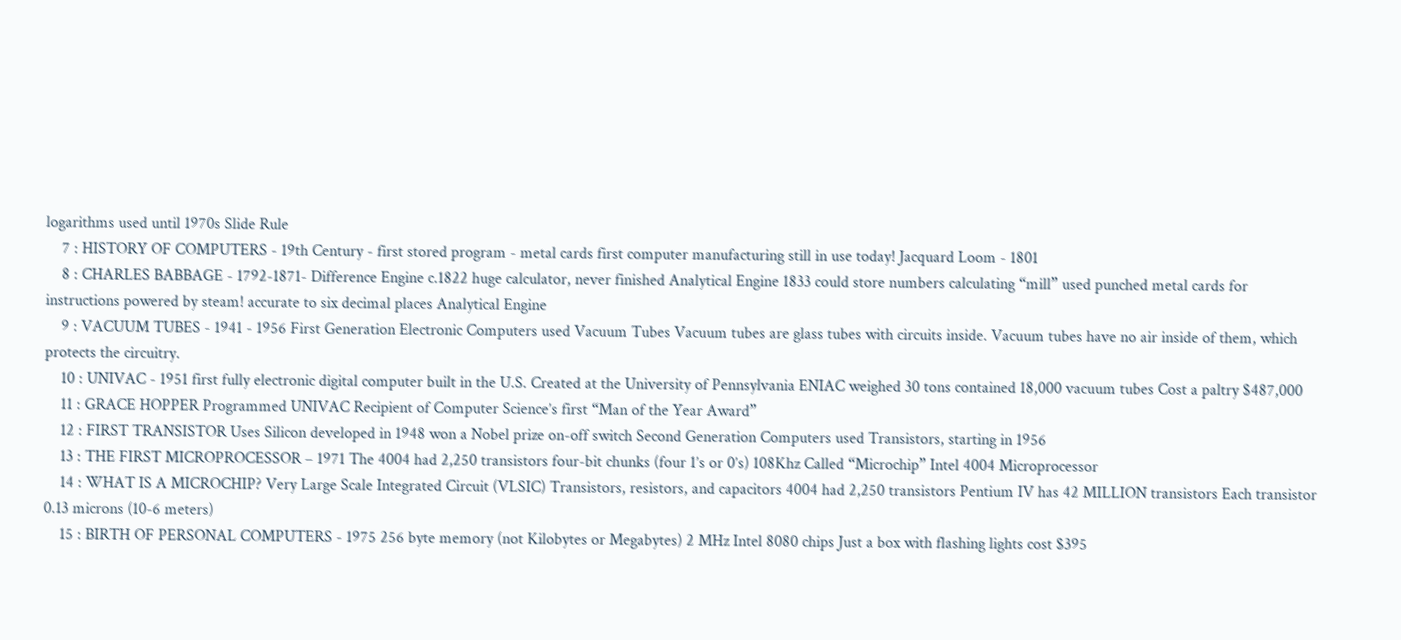logarithms used until 1970s Slide Rule
    7 : HISTORY OF COMPUTERS - 19th Century - first stored program - metal cards first computer manufacturing still in use today! Jacquard Loom - 1801
    8 : CHARLES BABBAGE - 1792-1871- Difference Engine c.1822 huge calculator, never finished Analytical Engine 1833 could store numbers calculating “mill” used punched metal cards for instructions powered by steam! accurate to six decimal places Analytical Engine
    9 : VACUUM TUBES - 1941 - 1956 First Generation Electronic Computers used Vacuum Tubes Vacuum tubes are glass tubes with circuits inside. Vacuum tubes have no air inside of them, which protects the circuitry.
    10 : UNIVAC - 1951 first fully electronic digital computer built in the U.S. Created at the University of Pennsylvania ENIAC weighed 30 tons contained 18,000 vacuum tubes Cost a paltry $487,000
    11 : GRACE HOPPER Programmed UNIVAC Recipient of Computer Science’s first “Man of the Year Award”
    12 : FIRST TRANSISTOR Uses Silicon developed in 1948 won a Nobel prize on-off switch Second Generation Computers used Transistors, starting in 1956
    13 : THE FIRST MICROPROCESSOR – 1971 The 4004 had 2,250 transistors four-bit chunks (four 1’s or 0’s) 108Khz Called “Microchip” Intel 4004 Microprocessor
    14 : WHAT IS A MICROCHIP? Very Large Scale Integrated Circuit (VLSIC) Transistors, resistors, and capacitors 4004 had 2,250 transistors Pentium IV has 42 MILLION transistors Each transistor 0.13 microns (10-6 meters)
    15 : BIRTH OF PERSONAL COMPUTERS - 1975 256 byte memory (not Kilobytes or Megabytes) 2 MHz Intel 8080 chips Just a box with flashing lights cost $395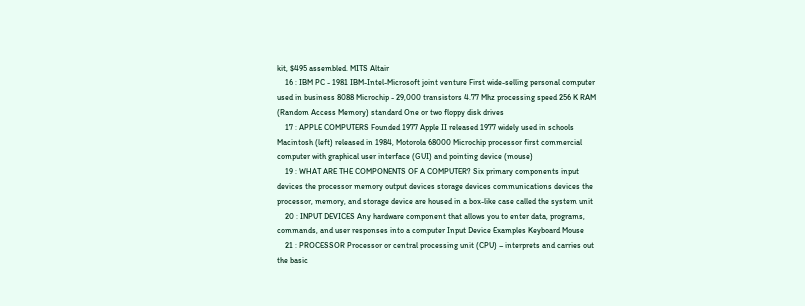kit, $495 assembled. MITS Altair
    16 : IBM PC - 1981 IBM-Intel-Microsoft joint venture First wide-selling personal computer used in business 8088 Microchip - 29,000 transistors 4.77 Mhz processing speed 256 K RAM (Random Access Memory) standard One or two floppy disk drives
    17 : APPLE COMPUTERS Founded 1977 Apple II released 1977 widely used in schools Macintosh (left) released in 1984, Motorola 68000 Microchip processor first commercial computer with graphical user interface (GUI) and pointing device (mouse)
    19 : WHAT ARE THE COMPONENTS OF A COMPUTER? Six primary components input devices the processor memory output devices storage devices communications devices the processor, memory, and storage device are housed in a box-like case called the system unit
    20 : INPUT DEVICES Any hardware component that allows you to enter data, programs, commands, and user responses into a computer Input Device Examples Keyboard Mouse
    21 : PROCESSOR Processor or central processing unit (CPU) – interprets and carries out the basic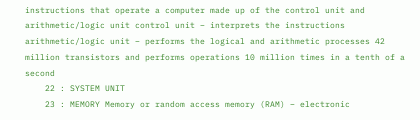instructions that operate a computer made up of the control unit and arithmetic/logic unit control unit – interprets the instructions arithmetic/logic unit – performs the logical and arithmetic processes 42 million transistors and performs operations 10 million times in a tenth of a second
    22 : SYSTEM UNIT
    23 : MEMORY Memory or random access memory (RAM) – electronic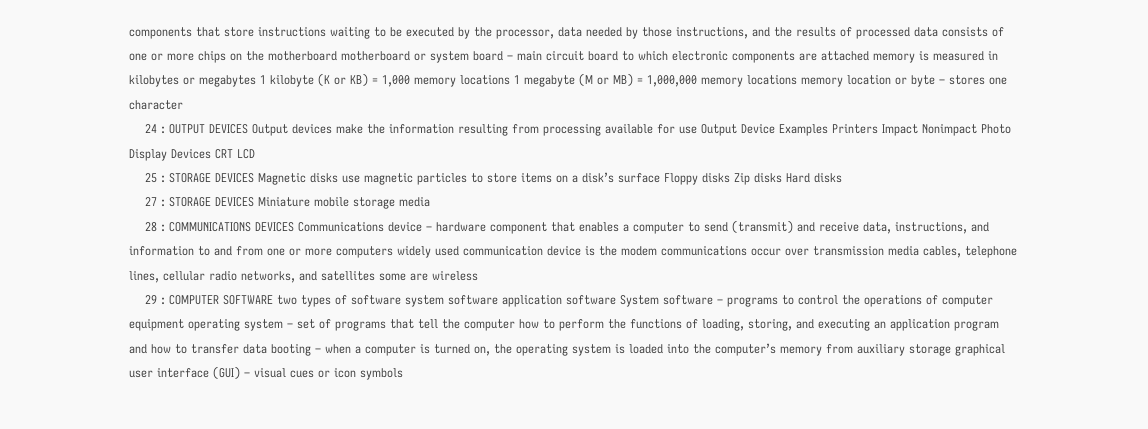components that store instructions waiting to be executed by the processor, data needed by those instructions, and the results of processed data consists of one or more chips on the motherboard motherboard or system board – main circuit board to which electronic components are attached memory is measured in kilobytes or megabytes 1 kilobyte (K or KB) = 1,000 memory locations 1 megabyte (M or MB) = 1,000,000 memory locations memory location or byte – stores one character
    24 : OUTPUT DEVICES Output devices make the information resulting from processing available for use Output Device Examples Printers Impact Nonimpact Photo Display Devices CRT LCD
    25 : STORAGE DEVICES Magnetic disks use magnetic particles to store items on a disk’s surface Floppy disks Zip disks Hard disks
    27 : STORAGE DEVICES Miniature mobile storage media
    28 : COMMUNICATIONS DEVICES Communications device – hardware component that enables a computer to send (transmit) and receive data, instructions, and information to and from one or more computers widely used communication device is the modem communications occur over transmission media cables, telephone lines, cellular radio networks, and satellites some are wireless
    29 : COMPUTER SOFTWARE two types of software system software application software System software – programs to control the operations of computer equipment operating system – set of programs that tell the computer how to perform the functions of loading, storing, and executing an application program and how to transfer data booting – when a computer is turned on, the operating system is loaded into the computer’s memory from auxiliary storage graphical user interface (GUI) – visual cues or icon symbols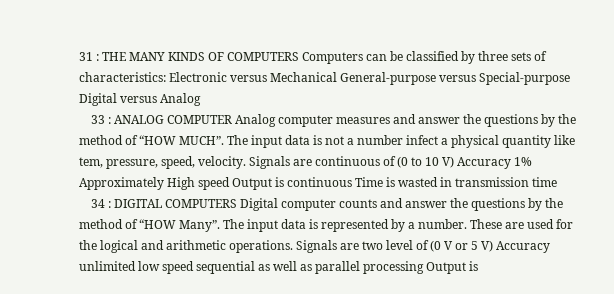31 : THE MANY KINDS OF COMPUTERS Computers can be classified by three sets of characteristics: Electronic versus Mechanical General-purpose versus Special-purpose Digital versus Analog
    33 : ANALOG COMPUTER Analog computer measures and answer the questions by the method of “HOW MUCH”. The input data is not a number infect a physical quantity like tem, pressure, speed, velocity. Signals are continuous of (0 to 10 V) Accuracy 1% Approximately High speed Output is continuous Time is wasted in transmission time
    34 : DIGITAL COMPUTERS Digital computer counts and answer the questions by the method of “HOW Many”. The input data is represented by a number. These are used for the logical and arithmetic operations. Signals are two level of (0 V or 5 V) Accuracy unlimited low speed sequential as well as parallel processing Output is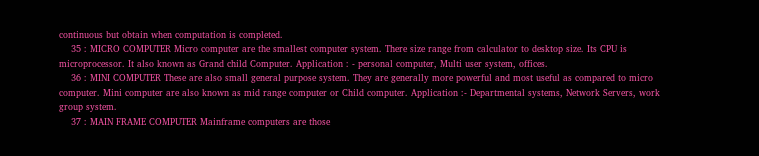continuous but obtain when computation is completed.
    35 : MICRO COMPUTER Micro computer are the smallest computer system. There size range from calculator to desktop size. Its CPU is microprocessor. It also known as Grand child Computer. Application : - personal computer, Multi user system, offices.
    36 : MINI COMPUTER These are also small general purpose system. They are generally more powerful and most useful as compared to micro computer. Mini computer are also known as mid range computer or Child computer. Application :- Departmental systems, Network Servers, work group system.
    37 : MAIN FRAME COMPUTER Mainframe computers are those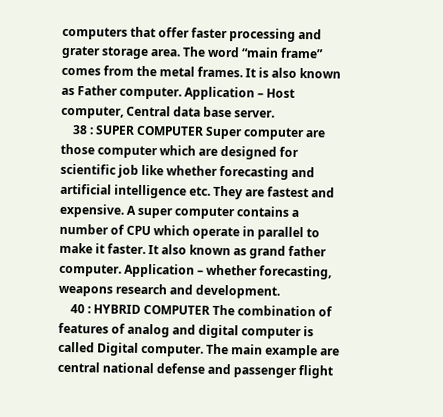computers that offer faster processing and grater storage area. The word “main frame” comes from the metal frames. It is also known as Father computer. Application – Host computer, Central data base server.
    38 : SUPER COMPUTER Super computer are those computer which are designed for scientific job like whether forecasting and artificial intelligence etc. They are fastest and expensive. A super computer contains a number of CPU which operate in parallel to make it faster. It also known as grand father computer. Application – whether forecasting, weapons research and development.
    40 : HYBRID COMPUTER The combination of features of analog and digital computer is called Digital computer. The main example are central national defense and passenger flight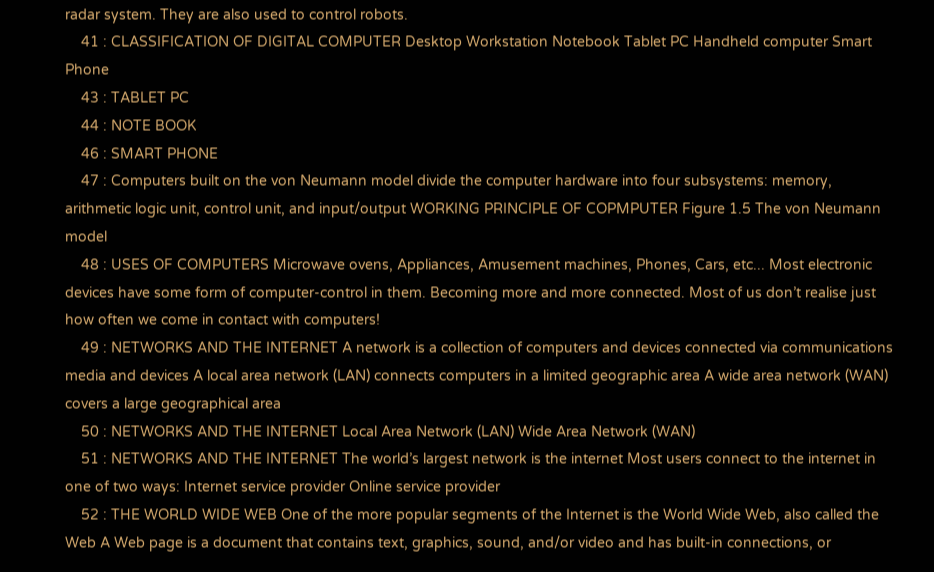radar system. They are also used to control robots.
    41 : CLASSIFICATION OF DIGITAL COMPUTER Desktop Workstation Notebook Tablet PC Handheld computer Smart Phone
    43 : TABLET PC
    44 : NOTE BOOK
    46 : SMART PHONE
    47 : Computers built on the von Neumann model divide the computer hardware into four subsystems: memory, arithmetic logic unit, control unit, and input/output WORKING PRINCIPLE OF COPMPUTER Figure 1.5 The von Neumann model
    48 : USES OF COMPUTERS Microwave ovens, Appliances, Amusement machines, Phones, Cars, etc... Most electronic devices have some form of computer-control in them. Becoming more and more connected. Most of us don’t realise just how often we come in contact with computers!
    49 : NETWORKS AND THE INTERNET A network is a collection of computers and devices connected via communications media and devices A local area network (LAN) connects computers in a limited geographic area A wide area network (WAN) covers a large geographical area
    50 : NETWORKS AND THE INTERNET Local Area Network (LAN) Wide Area Network (WAN)
    51 : NETWORKS AND THE INTERNET The world’s largest network is the internet Most users connect to the internet in one of two ways: Internet service provider Online service provider
    52 : THE WORLD WIDE WEB One of the more popular segments of the Internet is the World Wide Web, also called the Web A Web page is a document that contains text, graphics, sound, and/or video and has built-in connections, or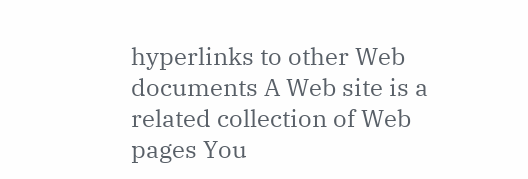hyperlinks to other Web documents A Web site is a related collection of Web pages You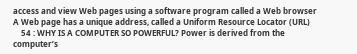access and view Web pages using a software program called a Web browser A Web page has a unique address, called a Uniform Resource Locator (URL)
    54 : WHY IS A COMPUTER SO POWERFUL? Power is derived from the computer’s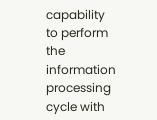capability to perform the information processing cycle with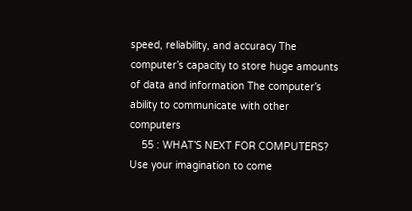speed, reliability, and accuracy The computer’s capacity to store huge amounts of data and information The computer’s ability to communicate with other computers
    55 : WHAT’S NEXT FOR COMPUTERS? Use your imagination to come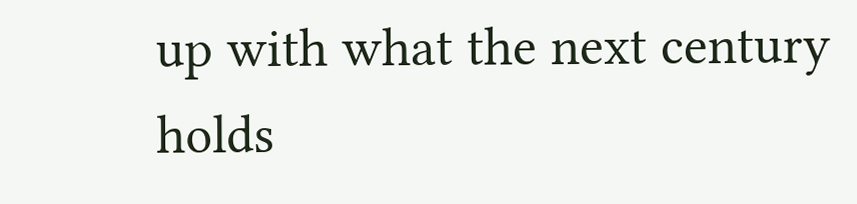up with what the next century holds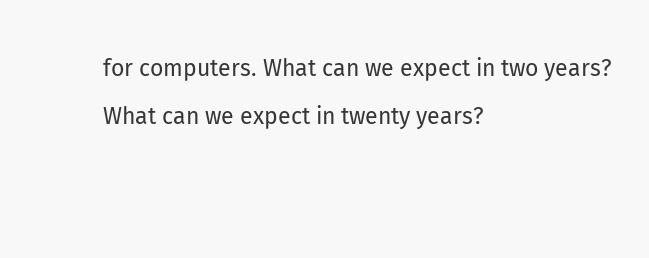for computers. What can we expect in two years? What can we expect in twenty years?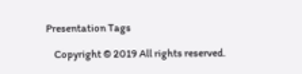Presentation Tags

    Copyright © 2019 All rights reserved.